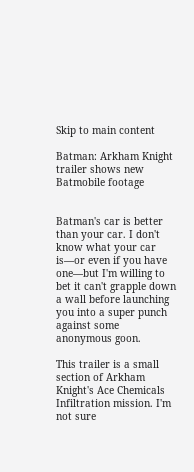Skip to main content

Batman: Arkham Knight trailer shows new Batmobile footage


Batman's car is better than your car. I don't know what your car is—or even if you have one—but I'm willing to bet it can't grapple down a wall before launching you into a super punch against some anonymous goon.

This trailer is a small section of Arkham Knight's Ace Chemicals Infiltration mission. I'm not sure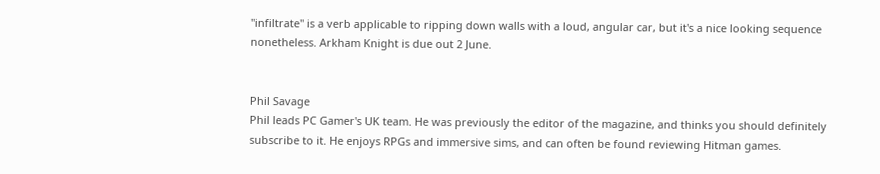"infiltrate" is a verb applicable to ripping down walls with a loud, angular car, but it's a nice looking sequence nonetheless. Arkham Knight is due out 2 June.


Phil Savage
Phil leads PC Gamer's UK team. He was previously the editor of the magazine, and thinks you should definitely subscribe to it. He enjoys RPGs and immersive sims, and can often be found reviewing Hitman games.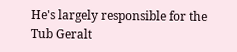He's largely responsible for the Tub Geralt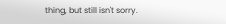thing, but still isn't sorry.